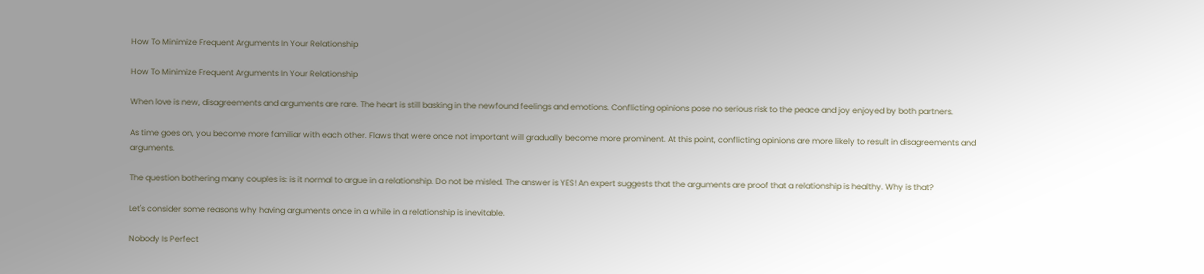How To Minimize Frequent Arguments In Your Relationship

How To Minimize Frequent Arguments In Your Relationship

When love is new, disagreements and arguments are rare. The heart is still basking in the newfound feelings and emotions. Conflicting opinions pose no serious risk to the peace and joy enjoyed by both partners.

As time goes on, you become more familiar with each other. Flaws that were once not important will gradually become more prominent. At this point, conflicting opinions are more likely to result in disagreements and arguments.

The question bothering many couples is: is it normal to argue in a relationship. Do not be misled. The answer is YES! An expert suggests that the arguments are proof that a relationship is healthy. Why is that?

Let's consider some reasons why having arguments once in a while in a relationship is inevitable.

Nobody Is Perfect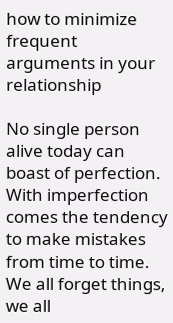how to minimize frequent arguments in your relationship

No single person alive today can boast of perfection. With imperfection comes the tendency to make mistakes from time to time. We all forget things, we all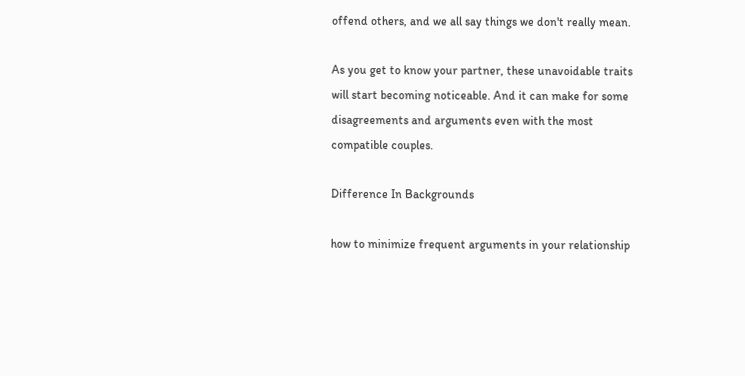offend others, and we all say things we don't really mean.

As you get to know your partner, these unavoidable traits will start becoming noticeable. And it can make for some disagreements and arguments even with the most compatible couples.

Difference In Backgrounds

how to minimize frequent arguments in your relationship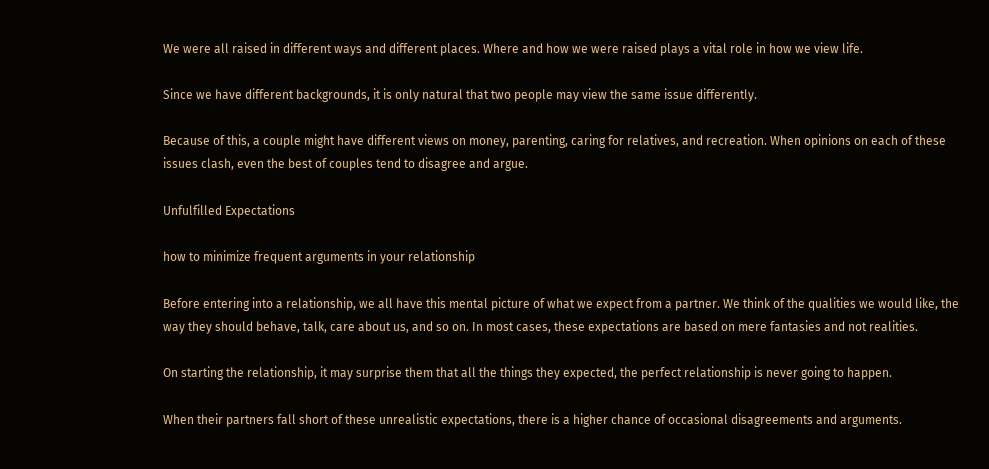We were all raised in different ways and different places. Where and how we were raised plays a vital role in how we view life.

Since we have different backgrounds, it is only natural that two people may view the same issue differently.

Because of this, a couple might have different views on money, parenting, caring for relatives, and recreation. When opinions on each of these issues clash, even the best of couples tend to disagree and argue.

Unfulfilled Expectations

how to minimize frequent arguments in your relationship

Before entering into a relationship, we all have this mental picture of what we expect from a partner. We think of the qualities we would like, the way they should behave, talk, care about us, and so on. In most cases, these expectations are based on mere fantasies and not realities.

On starting the relationship, it may surprise them that all the things they expected, the perfect relationship is never going to happen.

When their partners fall short of these unrealistic expectations, there is a higher chance of occasional disagreements and arguments.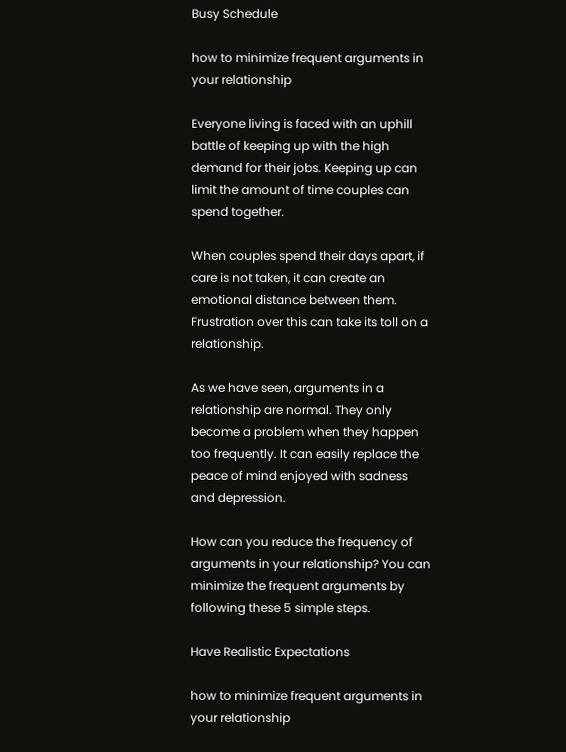Busy Schedule

how to minimize frequent arguments in your relationship

Everyone living is faced with an uphill battle of keeping up with the high demand for their jobs. Keeping up can limit the amount of time couples can spend together.

When couples spend their days apart, if care is not taken, it can create an emotional distance between them. Frustration over this can take its toll on a relationship.

As we have seen, arguments in a relationship are normal. They only become a problem when they happen too frequently. It can easily replace the peace of mind enjoyed with sadness and depression.

How can you reduce the frequency of arguments in your relationship? You can minimize the frequent arguments by following these 5 simple steps.

Have Realistic Expectations

how to minimize frequent arguments in your relationship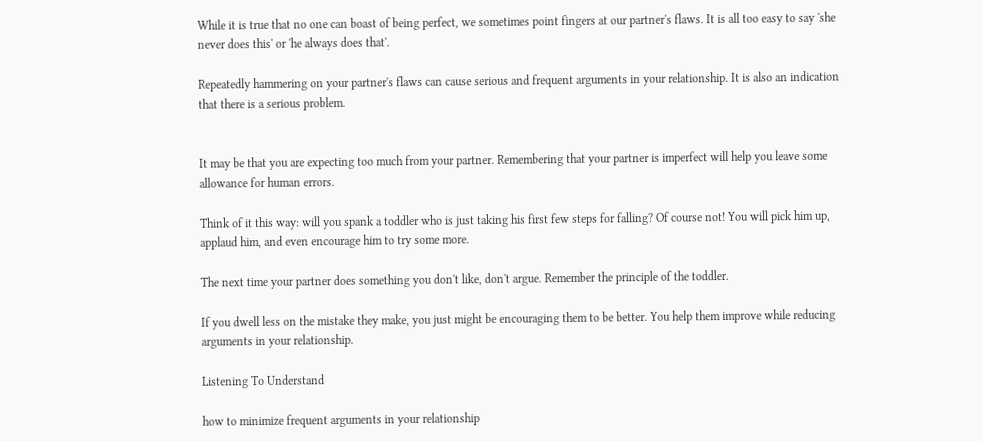While it is true that no one can boast of being perfect, we sometimes point fingers at our partner's flaws. It is all too easy to say 'she never does this' or 'he always does that'.

Repeatedly hammering on your partner's flaws can cause serious and frequent arguments in your relationship. It is also an indication that there is a serious problem.


It may be that you are expecting too much from your partner. Remembering that your partner is imperfect will help you leave some allowance for human errors.

Think of it this way: will you spank a toddler who is just taking his first few steps for falling? Of course not! You will pick him up, applaud him, and even encourage him to try some more.

The next time your partner does something you don't like, don't argue. Remember the principle of the toddler.

If you dwell less on the mistake they make, you just might be encouraging them to be better. You help them improve while reducing arguments in your relationship.

Listening To Understand

how to minimize frequent arguments in your relationship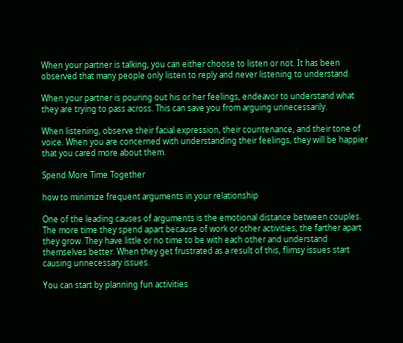When your partner is talking, you can either choose to listen or not. It has been observed that many people only listen to reply and never listening to understand.

When your partner is pouring out his or her feelings, endeavor to understand what they are trying to pass across. This can save you from arguing unnecessarily.

When listening, observe their facial expression, their countenance, and their tone of voice. When you are concerned with understanding their feelings, they will be happier that you cared more about them.

Spend More Time Together

how to minimize frequent arguments in your relationship

One of the leading causes of arguments is the emotional distance between couples. The more time they spend apart because of work or other activities, the farther apart they grow. They have little or no time to be with each other and understand themselves better. When they get frustrated as a result of this, flimsy issues start causing unnecessary issues.

You can start by planning fun activities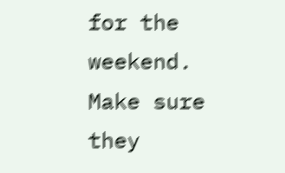for the weekend. Make sure they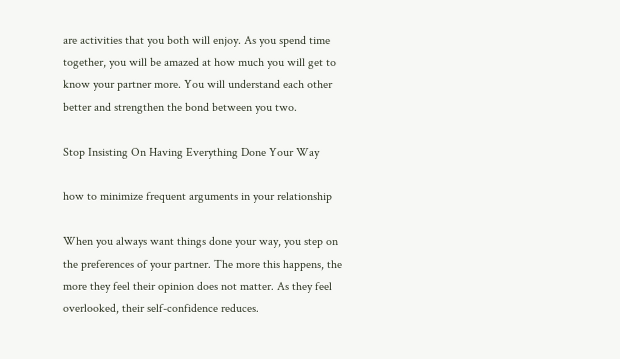are activities that you both will enjoy. As you spend time together, you will be amazed at how much you will get to know your partner more. You will understand each other better and strengthen the bond between you two.

Stop Insisting On Having Everything Done Your Way

how to minimize frequent arguments in your relationship

When you always want things done your way, you step on the preferences of your partner. The more this happens, the more they feel their opinion does not matter. As they feel overlooked, their self-confidence reduces.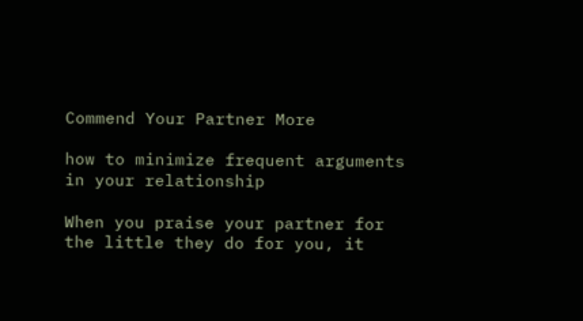Commend Your Partner More

how to minimize frequent arguments in your relationship

When you praise your partner for the little they do for you, it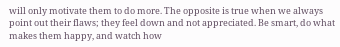will only motivate them to do more. The opposite is true when we always point out their flaws; they feel down and not appreciated. Be smart, do what makes them happy, and watch how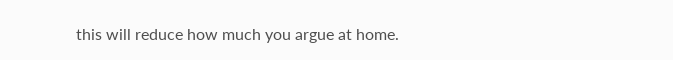this will reduce how much you argue at home.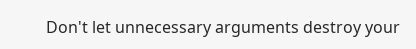Don't let unnecessary arguments destroy your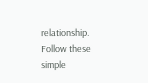relationship. Follow these simple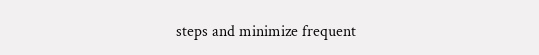steps and minimize frequent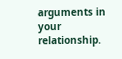arguments in your relationship.